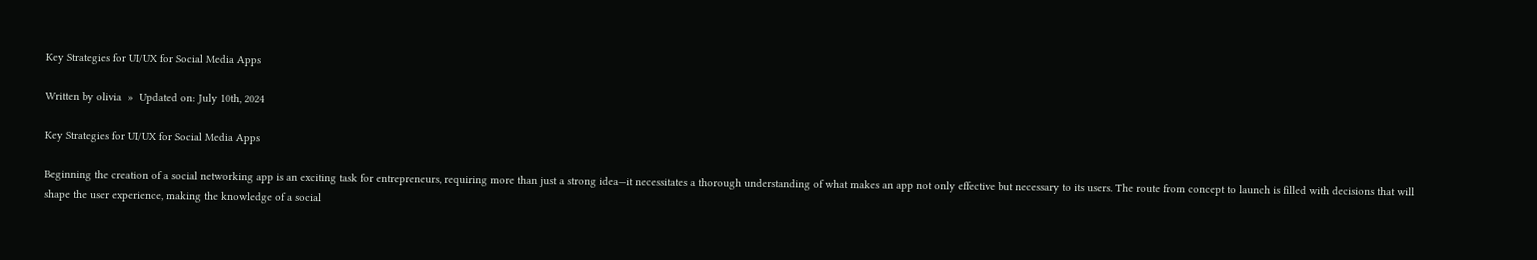Key Strategies for UI/UX for Social Media Apps

Written by olivia  »  Updated on: July 10th, 2024

Key Strategies for UI/UX for Social Media Apps

Beginning the creation of a social networking app is an exciting task for entrepreneurs, requiring more than just a strong idea—it necessitates a thorough understanding of what makes an app not only effective but necessary to its users. The route from concept to launch is filled with decisions that will shape the user experience, making the knowledge of a social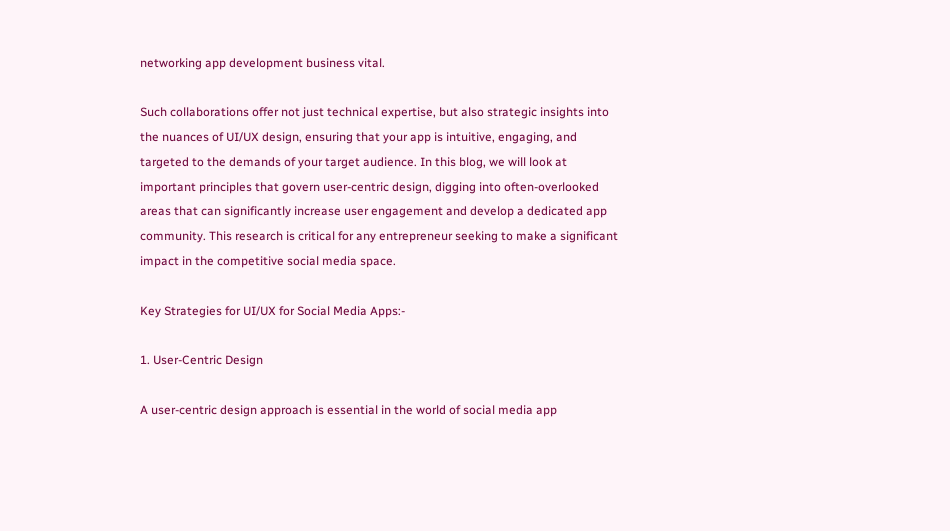networking app development business vital.

Such collaborations offer not just technical expertise, but also strategic insights into the nuances of UI/UX design, ensuring that your app is intuitive, engaging, and targeted to the demands of your target audience. In this blog, we will look at important principles that govern user-centric design, digging into often-overlooked areas that can significantly increase user engagement and develop a dedicated app community. This research is critical for any entrepreneur seeking to make a significant impact in the competitive social media space.

Key Strategies for UI/UX for Social Media Apps:-

1. User-Centric Design

A user-centric design approach is essential in the world of social media app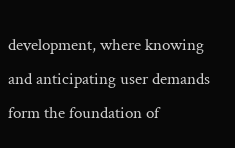development, where knowing and anticipating user demands form the foundation of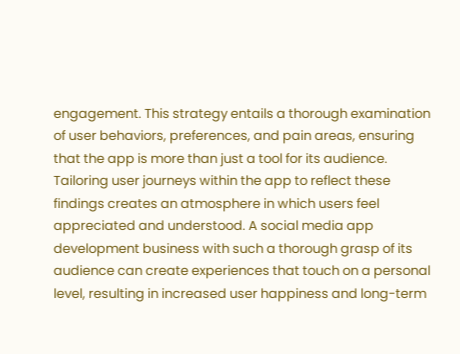engagement. This strategy entails a thorough examination of user behaviors, preferences, and pain areas, ensuring that the app is more than just a tool for its audience. Tailoring user journeys within the app to reflect these findings creates an atmosphere in which users feel appreciated and understood. A social media app development business with such a thorough grasp of its audience can create experiences that touch on a personal level, resulting in increased user happiness and long-term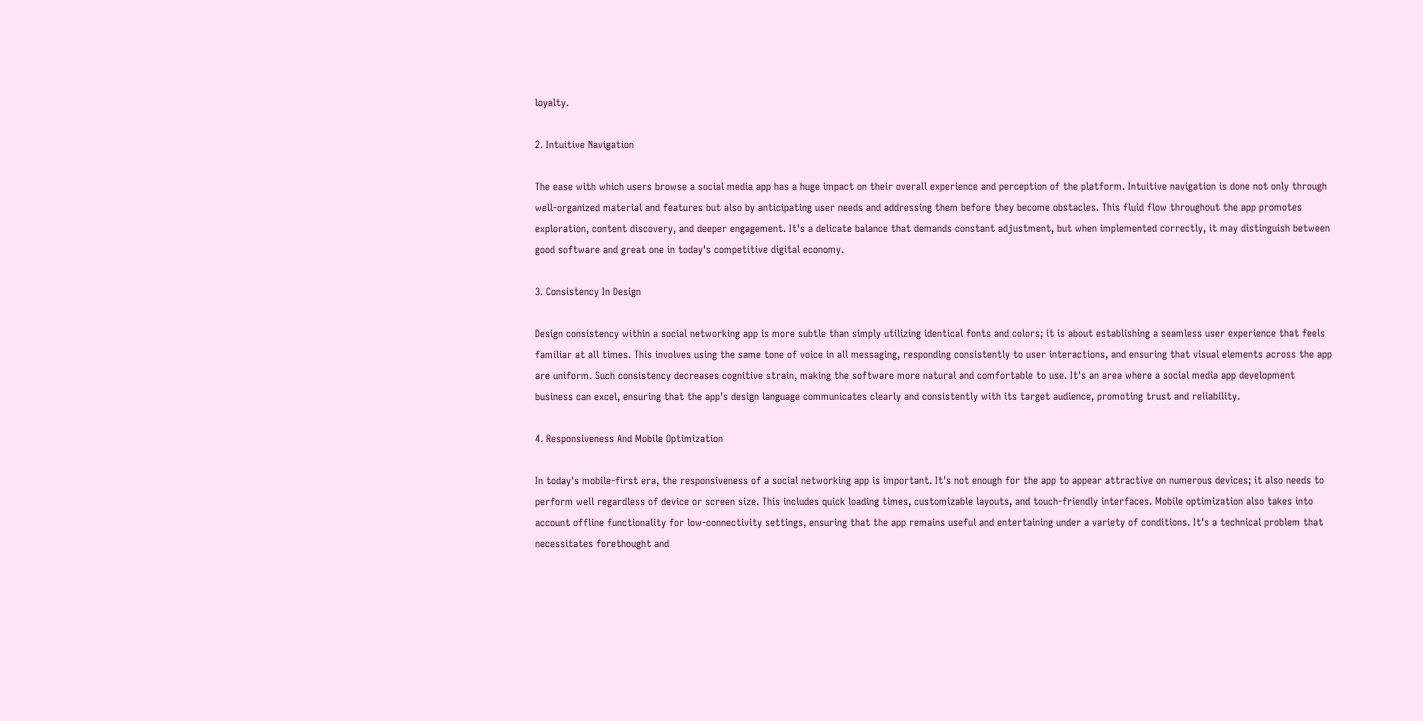loyalty.

2. Intuitive Navigation

The ease with which users browse a social media app has a huge impact on their overall experience and perception of the platform. Intuitive navigation is done not only through well-organized material and features but also by anticipating user needs and addressing them before they become obstacles. This fluid flow throughout the app promotes exploration, content discovery, and deeper engagement. It's a delicate balance that demands constant adjustment, but when implemented correctly, it may distinguish between good software and great one in today's competitive digital economy.

3. Consistency In Design

Design consistency within a social networking app is more subtle than simply utilizing identical fonts and colors; it is about establishing a seamless user experience that feels familiar at all times. This involves using the same tone of voice in all messaging, responding consistently to user interactions, and ensuring that visual elements across the app are uniform. Such consistency decreases cognitive strain, making the software more natural and comfortable to use. It's an area where a social media app development business can excel, ensuring that the app's design language communicates clearly and consistently with its target audience, promoting trust and reliability.

4. Responsiveness And Mobile Optimization

In today's mobile-first era, the responsiveness of a social networking app is important. It's not enough for the app to appear attractive on numerous devices; it also needs to perform well regardless of device or screen size. This includes quick loading times, customizable layouts, and touch-friendly interfaces. Mobile optimization also takes into account offline functionality for low-connectivity settings, ensuring that the app remains useful and entertaining under a variety of conditions. It's a technical problem that necessitates forethought and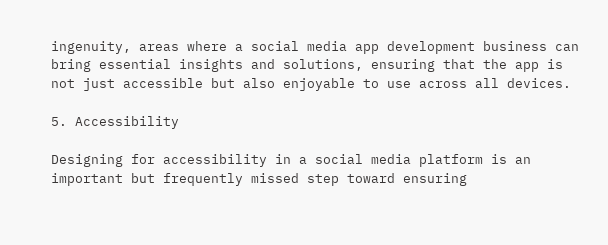ingenuity, areas where a social media app development business can bring essential insights and solutions, ensuring that the app is not just accessible but also enjoyable to use across all devices.

5. Accessibility

Designing for accessibility in a social media platform is an important but frequently missed step toward ensuring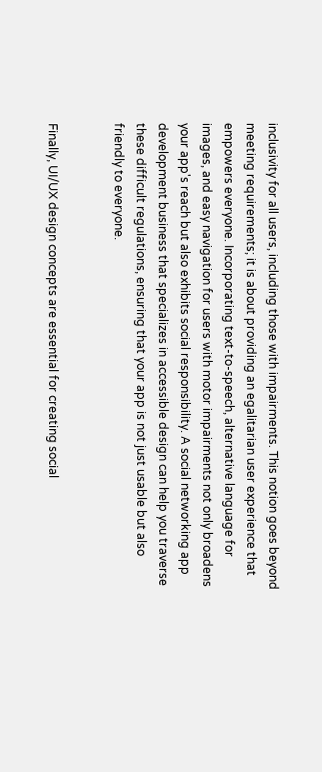inclusivity for all users, including those with impairments. This notion goes beyond meeting requirements; it is about providing an egalitarian user experience that empowers everyone. Incorporating text-to-speech, alternative language for images, and easy navigation for users with motor impairments not only broadens your app's reach but also exhibits social responsibility. A social networking app development business that specializes in accessible design can help you traverse these difficult regulations, ensuring that your app is not just usable but also friendly to everyone.


Finally, UI/UX design concepts are essential for creating social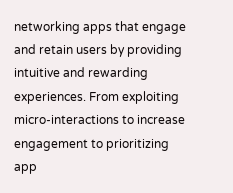networking apps that engage and retain users by providing intuitive and rewarding experiences. From exploiting micro-interactions to increase engagement to prioritizing app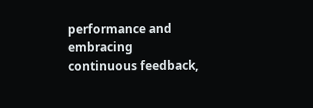performance and embracing continuous feedback,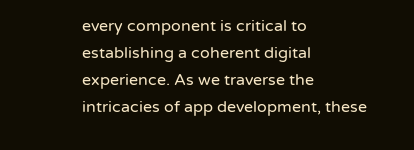every component is critical to establishing a coherent digital experience. As we traverse the intricacies of app development, these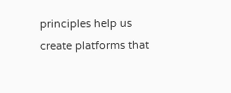principles help us create platforms that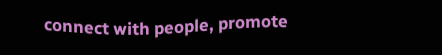connect with people, promote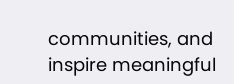communities, and inspire meaningful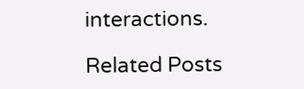interactions.

Related Posts